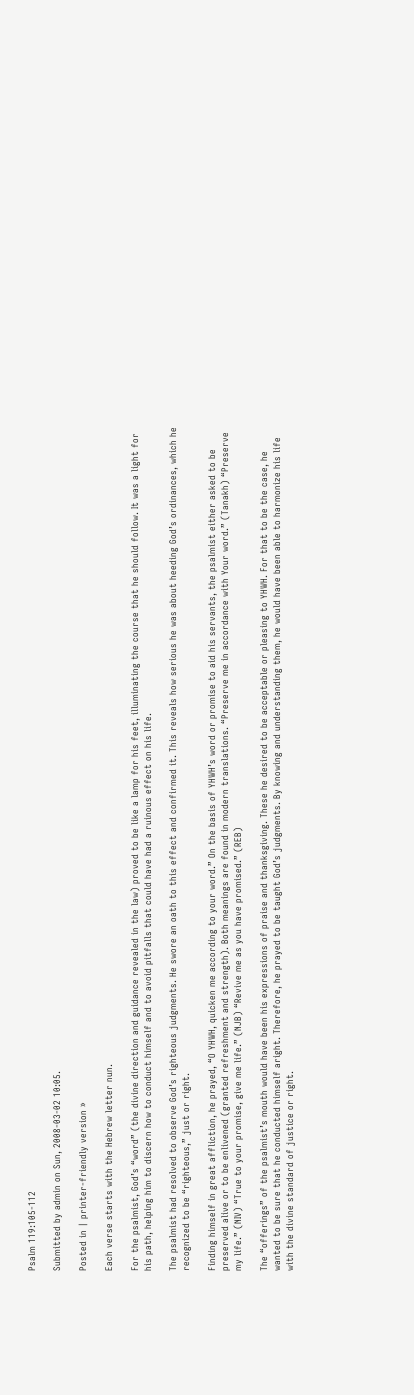Psalm 119:105-112

Submitted by admin on Sun, 2008-03-02 10:05.

Posted in | printer-friendly version »

Each verse starts with the Hebrew letter nun.

For the psalmist, God’s “word” (the divine direction and guidance revealed in the law) proved to be like a lamp for his feet, illuminating the course that he should follow. It was a light for his path, helping him to discern how to conduct himself and to avoid pitfalls that could have had a ruinous effect on his life.

The psalmist had resolved to observe God’s righteous judgments. He swore an oath to this effect and confirmed it. This reveals how serious he was about heeding God’s ordinances, which he recognized to be “righteous,” just or right.

Finding himself in great affliction, he prayed, “O YHWH, quicken me according to your word.” On the basis of YHWH’s word or promise to aid his servants, the psalmist either asked to be preserved alive or to be enlivened (granted refreshment and strength). Both meanings are found in modern translations. “Preserve me in accordance with Your word.” (Tanakh) “Preserve my life.” (NIV) “True to your promise, give me life.” (NJB) “Revive me as you have promised.” (REB)

The “offerings” of the psalmist’s mouth would have been his expressions of praise and thanksgiving. These he desired to be acceptable or pleasing to YHWH. For that to be the case, he wanted to be sure that he conducted himself aright. Therefore, he prayed to be taught God’s judgments. By knowing and understanding them, he would have been able to harmonize his life with the divine standard of justice or right.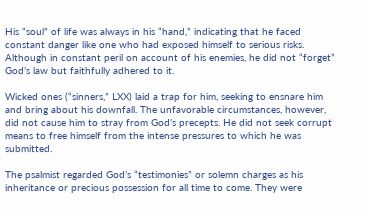His “soul” of life was always in his “hand,” indicating that he faced constant danger like one who had exposed himself to serious risks. Although in constant peril on account of his enemies, he did not “forget” God’s law but faithfully adhered to it.

Wicked ones (“sinners,” LXX) laid a trap for him, seeking to ensnare him and bring about his downfall. The unfavorable circumstances, however, did not cause him to stray from God’s precepts. He did not seek corrupt means to free himself from the intense pressures to which he was submitted.

The psalmist regarded God’s “testimonies” or solemn charges as his inheritance or precious possession for all time to come. They were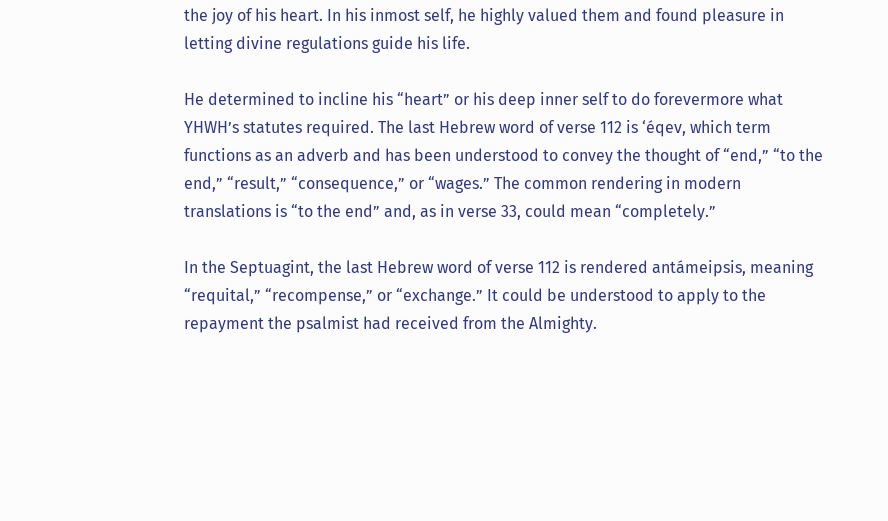the joy of his heart. In his inmost self, he highly valued them and found pleasure in letting divine regulations guide his life.

He determined to incline his “heart” or his deep inner self to do forevermore what YHWH’s statutes required. The last Hebrew word of verse 112 is ‘éqev, which term functions as an adverb and has been understood to convey the thought of “end,” “to the end,” “result,” “consequence,” or “wages.” The common rendering in modern translations is “to the end” and, as in verse 33, could mean “completely.”

In the Septuagint, the last Hebrew word of verse 112 is rendered antámeipsis, meaning “requital,” “recompense,” or “exchange.” It could be understood to apply to the repayment the psalmist had received from the Almighty.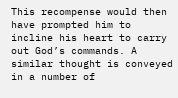This recompense would then have prompted him to incline his heart to carry out God’s commands. A similar thought is conveyed in a number of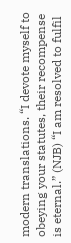modern translations. “I devote myself to obeying your statutes, their recompense is eternal.” (NJB) “I am resolved to fulfil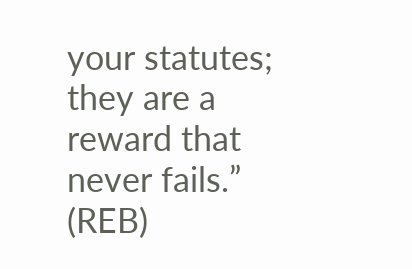your statutes; they are a reward that never fails.” (REB)